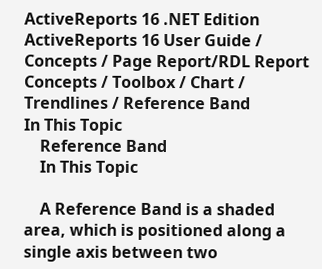ActiveReports 16 .NET Edition
ActiveReports 16 User Guide / Concepts / Page Report/RDL Report Concepts / Toolbox / Chart / Trendlines / Reference Band
In This Topic
    Reference Band
    In This Topic

    A Reference Band is a shaded area, which is positioned along a single axis between two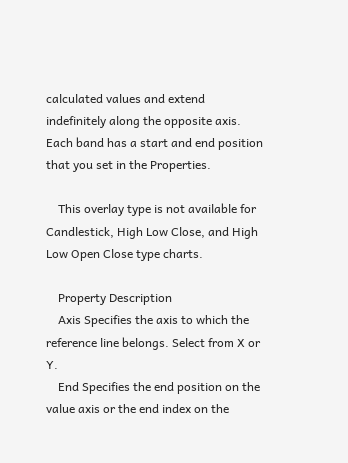calculated values and extend indefinitely along the opposite axis. Each band has a start and end position that you set in the Properties.

    This overlay type is not available for Candlestick, High Low Close, and High Low Open Close type charts.

    Property Description
    Axis Specifies the axis to which the reference line belongs. Select from X or Y.
    End Specifies the end position on the value axis or the end index on the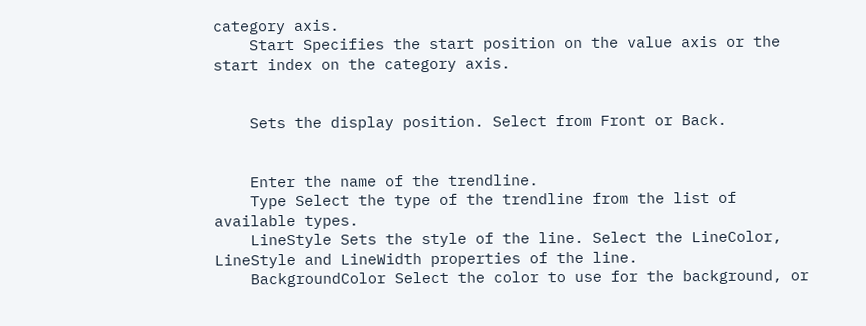category axis.
    Start Specifies the start position on the value axis or the start index on the category axis.


    Sets the display position. Select from Front or Back.


    Enter the name of the trendline.
    Type Select the type of the trendline from the list of available types.
    LineStyle Sets the style of the line. Select the LineColor, LineStyle and LineWidth properties of the line.
    BackgroundColor Select the color to use for the background, or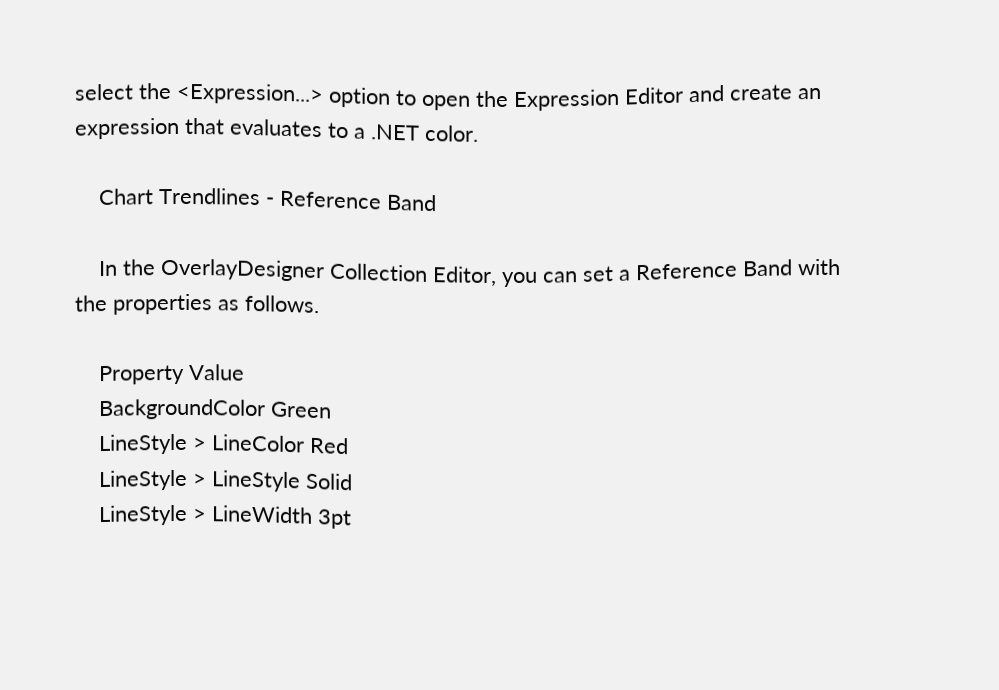select the <Expression...> option to open the Expression Editor and create an expression that evaluates to a .NET color.

    Chart Trendlines - Reference Band

    In the OverlayDesigner Collection Editor, you can set a Reference Band with the properties as follows.

    Property Value
    BackgroundColor Green
    LineStyle > LineColor Red
    LineStyle > LineStyle Solid
    LineStyle > LineWidth 3pt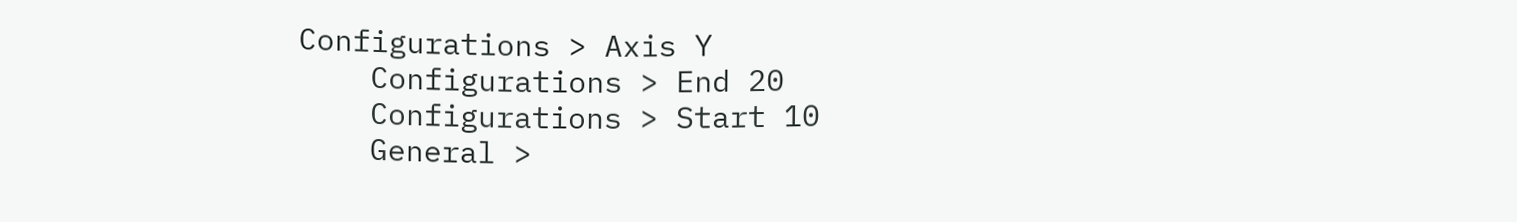Configurations > Axis Y
    Configurations > End 20
    Configurations > Start 10
    General >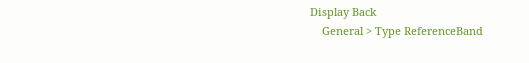Display Back
    General > Type ReferenceBand